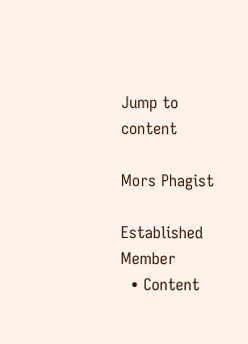Jump to content

Mors Phagist

Established Member
  • Content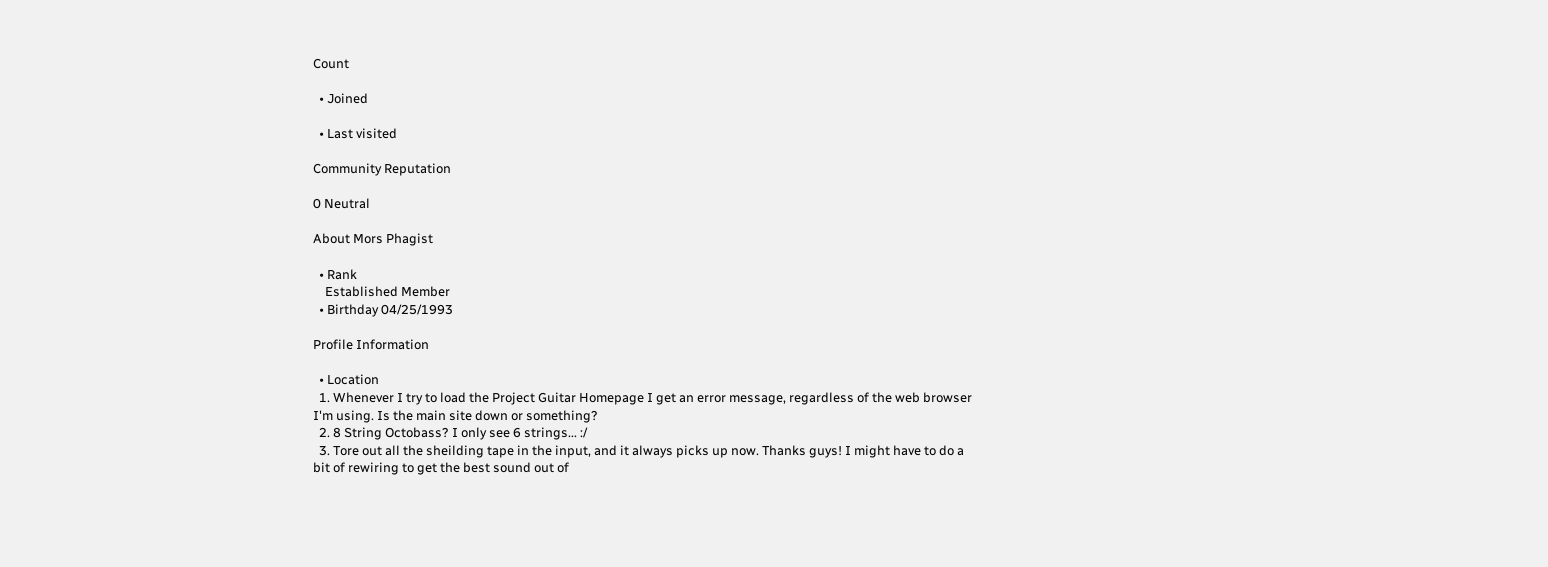Count

  • Joined

  • Last visited

Community Reputation

0 Neutral

About Mors Phagist

  • Rank
    Established Member
  • Birthday 04/25/1993

Profile Information

  • Location
  1. Whenever I try to load the Project Guitar Homepage I get an error message, regardless of the web browser I'm using. Is the main site down or something?
  2. 8 String Octobass? I only see 6 strings... :/
  3. Tore out all the sheilding tape in the input, and it always picks up now. Thanks guys! I might have to do a bit of rewiring to get the best sound out of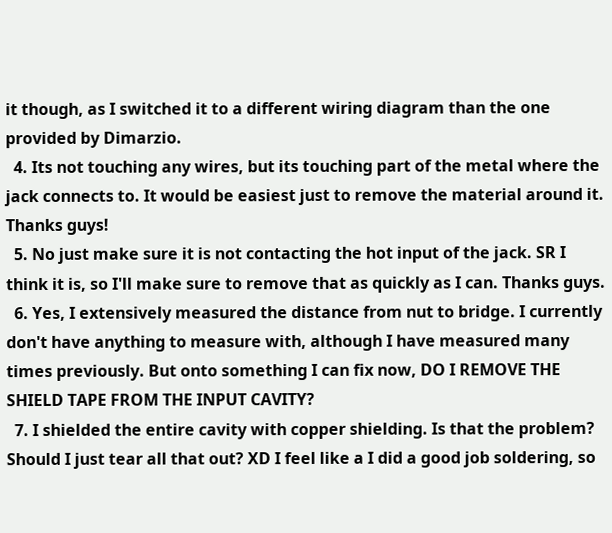it though, as I switched it to a different wiring diagram than the one provided by Dimarzio.
  4. Its not touching any wires, but its touching part of the metal where the jack connects to. It would be easiest just to remove the material around it. Thanks guys!
  5. No just make sure it is not contacting the hot input of the jack. SR I think it is, so I'll make sure to remove that as quickly as I can. Thanks guys.
  6. Yes, I extensively measured the distance from nut to bridge. I currently don't have anything to measure with, although I have measured many times previously. But onto something I can fix now, DO I REMOVE THE SHIELD TAPE FROM THE INPUT CAVITY?
  7. I shielded the entire cavity with copper shielding. Is that the problem? Should I just tear all that out? XD I feel like a I did a good job soldering, so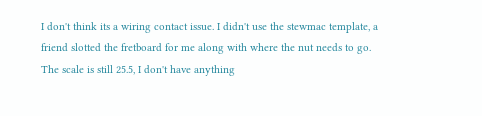I don't think its a wiring contact issue. I didn't use the stewmac template, a friend slotted the fretboard for me along with where the nut needs to go. The scale is still 25.5, I don't have anything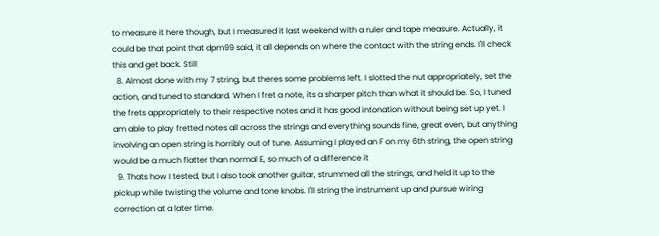to measure it here though, but I measured it last weekend with a ruler and tape measure. Actually, it could be that point that dpm99 said, it all depends on where the contact with the string ends. I'll check this and get back. Still
  8. Almost done with my 7 string, but theres some problems left. I slotted the nut appropriately, set the action, and tuned to standard. When I fret a note, its a sharper pitch than what it should be. So, I tuned the frets appropriately to their respective notes and it has good intonation without being set up yet. I am able to play fretted notes all across the strings and everything sounds fine, great even, but anything involving an open string is horribly out of tune. Assuming I played an F on my 6th string, the open string would be a much flatter than normal E, so much of a difference it
  9. Thats how I tested, but I also took another guitar, strummed all the strings, and held it up to the pickup while twisting the volume and tone knobs. I'll string the instrument up and pursue wiring correction at a later time.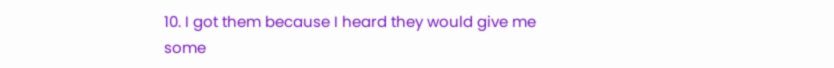10. I got them because I heard they would give me some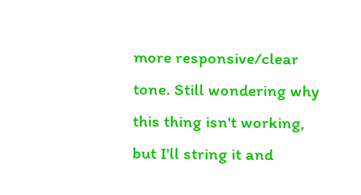more responsive/clear tone. Still wondering why this thing isn't working, but I'll string it and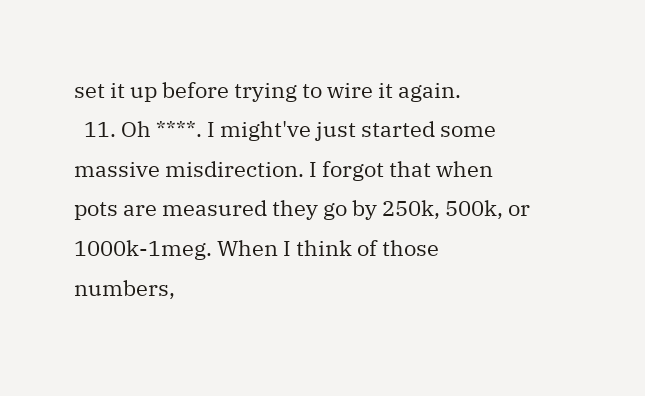set it up before trying to wire it again.
  11. Oh ****. I might've just started some massive misdirection. I forgot that when pots are measured they go by 250k, 500k, or 1000k-1meg. When I think of those numbers,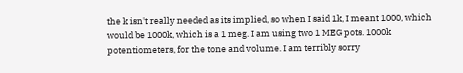the k isn't really needed as its implied, so when I said 1k, I meant 1000, which would be 1000k, which is a 1 meg. I am using two 1 MEG pots. 1000k potentiometers, for the tone and volume. I am terribly sorry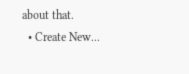about that.
  • Create New...